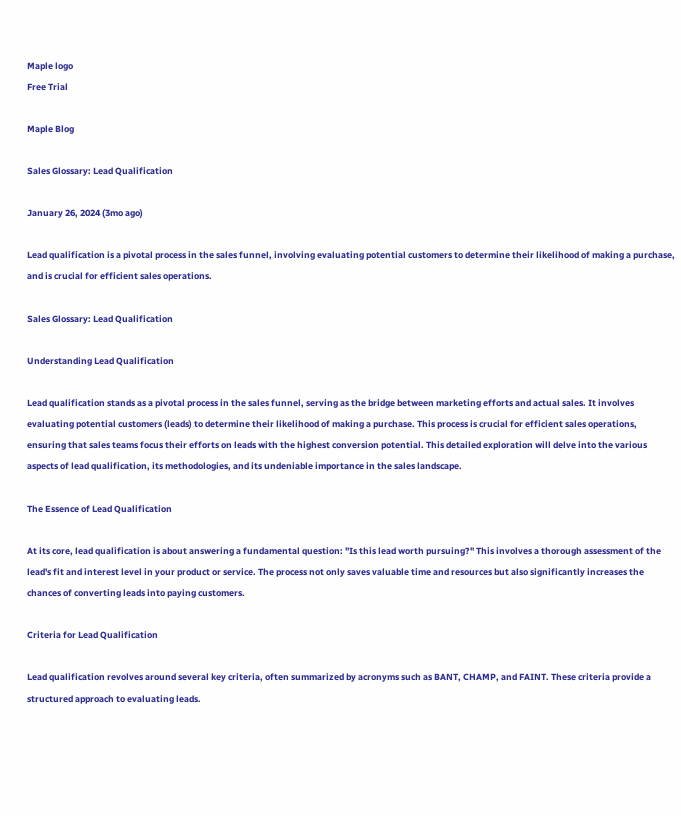Maple logo
Free Trial

Maple Blog

Sales Glossary: Lead Qualification

January 26, 2024 (3mo ago)

Lead qualification is a pivotal process in the sales funnel, involving evaluating potential customers to determine their likelihood of making a purchase, and is crucial for efficient sales operations.

Sales Glossary: Lead Qualification

Understanding Lead Qualification

Lead qualification stands as a pivotal process in the sales funnel, serving as the bridge between marketing efforts and actual sales. It involves evaluating potential customers (leads) to determine their likelihood of making a purchase. This process is crucial for efficient sales operations, ensuring that sales teams focus their efforts on leads with the highest conversion potential. This detailed exploration will delve into the various aspects of lead qualification, its methodologies, and its undeniable importance in the sales landscape.

The Essence of Lead Qualification

At its core, lead qualification is about answering a fundamental question: "Is this lead worth pursuing?" This involves a thorough assessment of the lead's fit and interest level in your product or service. The process not only saves valuable time and resources but also significantly increases the chances of converting leads into paying customers.

Criteria for Lead Qualification

Lead qualification revolves around several key criteria, often summarized by acronyms such as BANT, CHAMP, and FAINT. These criteria provide a structured approach to evaluating leads.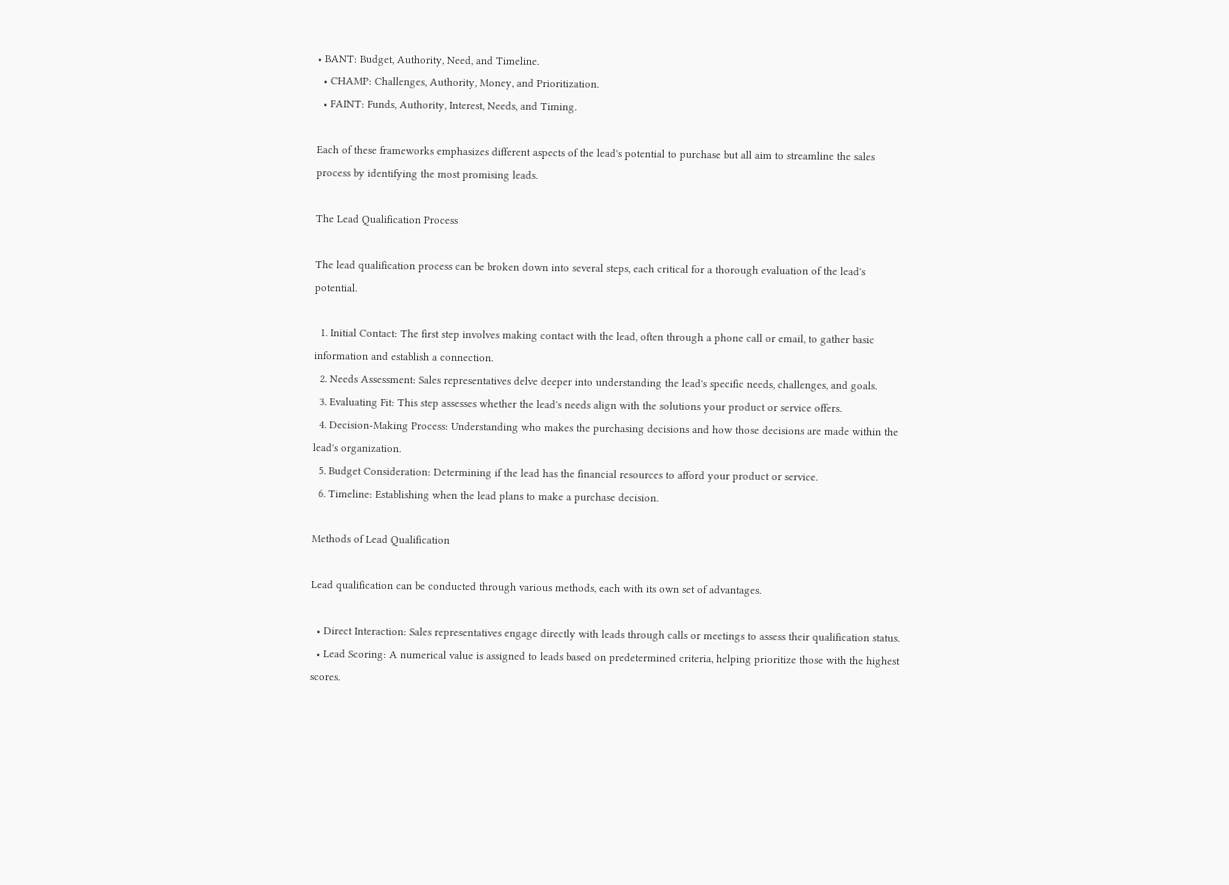• BANT: Budget, Authority, Need, and Timeline.
  • CHAMP: Challenges, Authority, Money, and Prioritization.
  • FAINT: Funds, Authority, Interest, Needs, and Timing.

Each of these frameworks emphasizes different aspects of the lead's potential to purchase but all aim to streamline the sales process by identifying the most promising leads.

The Lead Qualification Process

The lead qualification process can be broken down into several steps, each critical for a thorough evaluation of the lead's potential.

  1. Initial Contact: The first step involves making contact with the lead, often through a phone call or email, to gather basic information and establish a connection.
  2. Needs Assessment: Sales representatives delve deeper into understanding the lead's specific needs, challenges, and goals.
  3. Evaluating Fit: This step assesses whether the lead's needs align with the solutions your product or service offers.
  4. Decision-Making Process: Understanding who makes the purchasing decisions and how those decisions are made within the lead's organization.
  5. Budget Consideration: Determining if the lead has the financial resources to afford your product or service.
  6. Timeline: Establishing when the lead plans to make a purchase decision.

Methods of Lead Qualification

Lead qualification can be conducted through various methods, each with its own set of advantages.

  • Direct Interaction: Sales representatives engage directly with leads through calls or meetings to assess their qualification status.
  • Lead Scoring: A numerical value is assigned to leads based on predetermined criteria, helping prioritize those with the highest scores.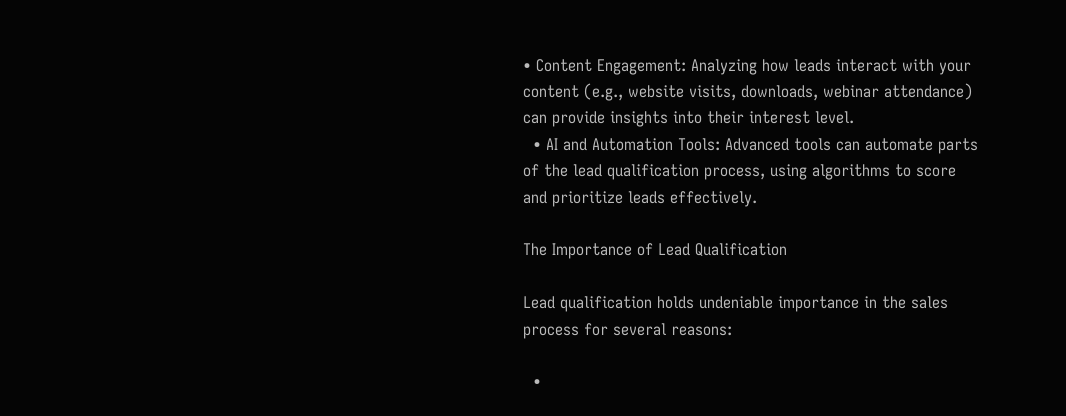• Content Engagement: Analyzing how leads interact with your content (e.g., website visits, downloads, webinar attendance) can provide insights into their interest level.
  • AI and Automation Tools: Advanced tools can automate parts of the lead qualification process, using algorithms to score and prioritize leads effectively.

The Importance of Lead Qualification

Lead qualification holds undeniable importance in the sales process for several reasons:

  •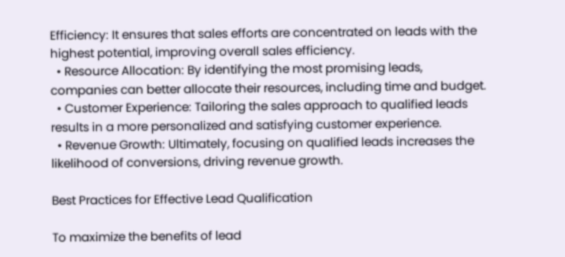Efficiency: It ensures that sales efforts are concentrated on leads with the highest potential, improving overall sales efficiency.
  • Resource Allocation: By identifying the most promising leads, companies can better allocate their resources, including time and budget.
  • Customer Experience: Tailoring the sales approach to qualified leads results in a more personalized and satisfying customer experience.
  • Revenue Growth: Ultimately, focusing on qualified leads increases the likelihood of conversions, driving revenue growth.

Best Practices for Effective Lead Qualification

To maximize the benefits of lead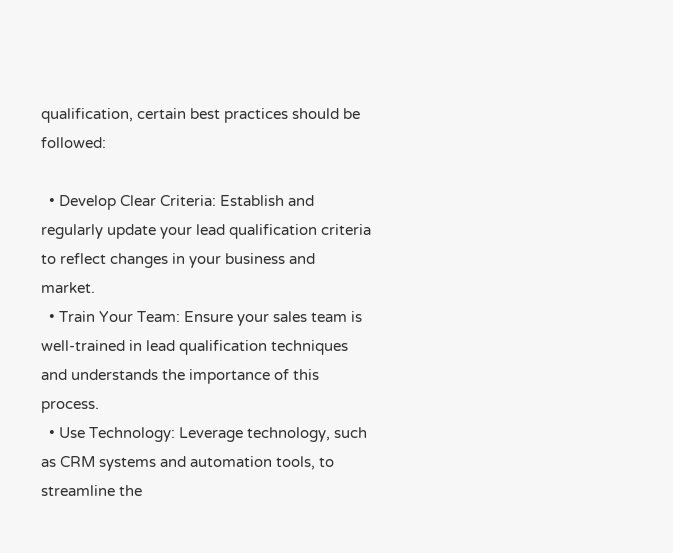qualification, certain best practices should be followed:

  • Develop Clear Criteria: Establish and regularly update your lead qualification criteria to reflect changes in your business and market.
  • Train Your Team: Ensure your sales team is well-trained in lead qualification techniques and understands the importance of this process.
  • Use Technology: Leverage technology, such as CRM systems and automation tools, to streamline the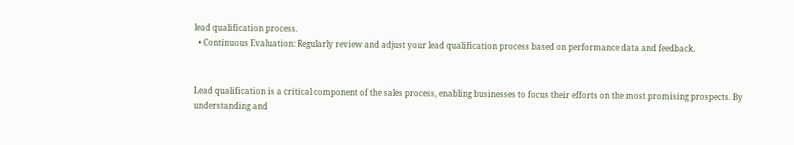lead qualification process.
  • Continuous Evaluation: Regularly review and adjust your lead qualification process based on performance data and feedback.


Lead qualification is a critical component of the sales process, enabling businesses to focus their efforts on the most promising prospects. By understanding and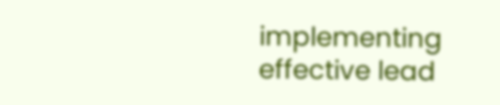implementing effective lead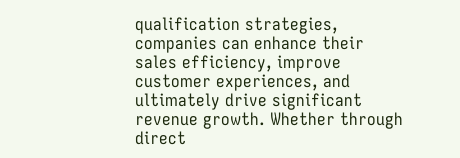qualification strategies, companies can enhance their sales efficiency, improve customer experiences, and ultimately drive significant revenue growth. Whether through direct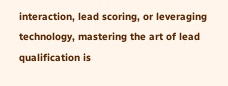interaction, lead scoring, or leveraging technology, mastering the art of lead qualification is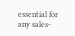essential for any sales-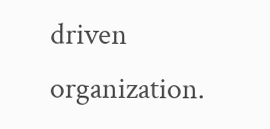driven organization.